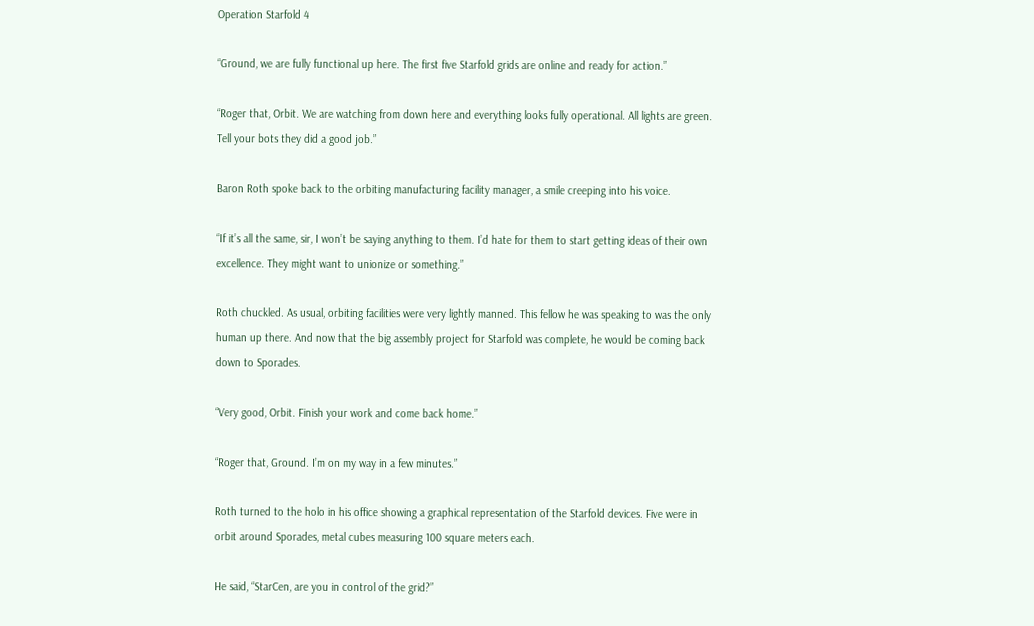Operation Starfold 4

“Ground, we are fully functional up here. The first five Starfold grids are online and ready for action.”

“Roger that, Orbit. We are watching from down here and everything looks fully operational. All lights are green. Tell your bots they did a good job.”

Baron Roth spoke back to the orbiting manufacturing facility manager, a smile creeping into his voice.

“If it’s all the same, sir, I won’t be saying anything to them. I’d hate for them to start getting ideas of their own excellence. They might want to unionize or something.”

Roth chuckled. As usual, orbiting facilities were very lightly manned. This fellow he was speaking to was the only human up there. And now that the big assembly project for Starfold was complete, he would be coming back down to Sporades.

“Very good, Orbit. Finish your work and come back home.”

“Roger that, Ground. I’m on my way in a few minutes.”

Roth turned to the holo in his office showing a graphical representation of the Starfold devices. Five were in orbit around Sporades, metal cubes measuring 100 square meters each.

He said, “StarCen, are you in control of the grid?”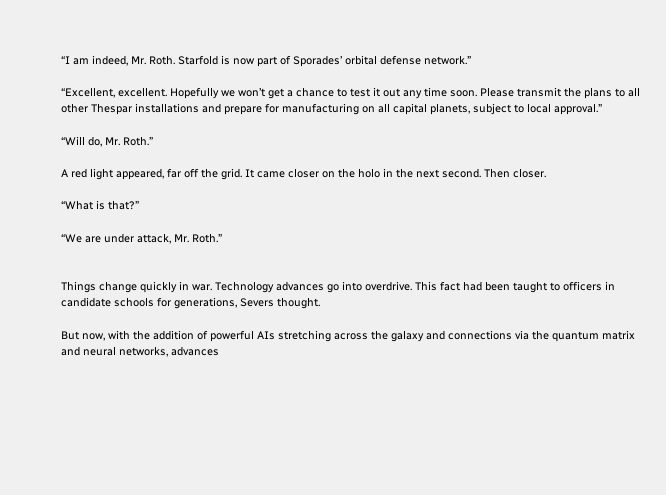“I am indeed, Mr. Roth. Starfold is now part of Sporades’ orbital defense network.”

“Excellent, excellent. Hopefully we won’t get a chance to test it out any time soon. Please transmit the plans to all other Thespar installations and prepare for manufacturing on all capital planets, subject to local approval.”

“Will do, Mr. Roth.”

A red light appeared, far off the grid. It came closer on the holo in the next second. Then closer.

“What is that?”

“We are under attack, Mr. Roth.”


Things change quickly in war. Technology advances go into overdrive. This fact had been taught to officers in candidate schools for generations, Severs thought.

But now, with the addition of powerful AIs stretching across the galaxy and connections via the quantum matrix and neural networks, advances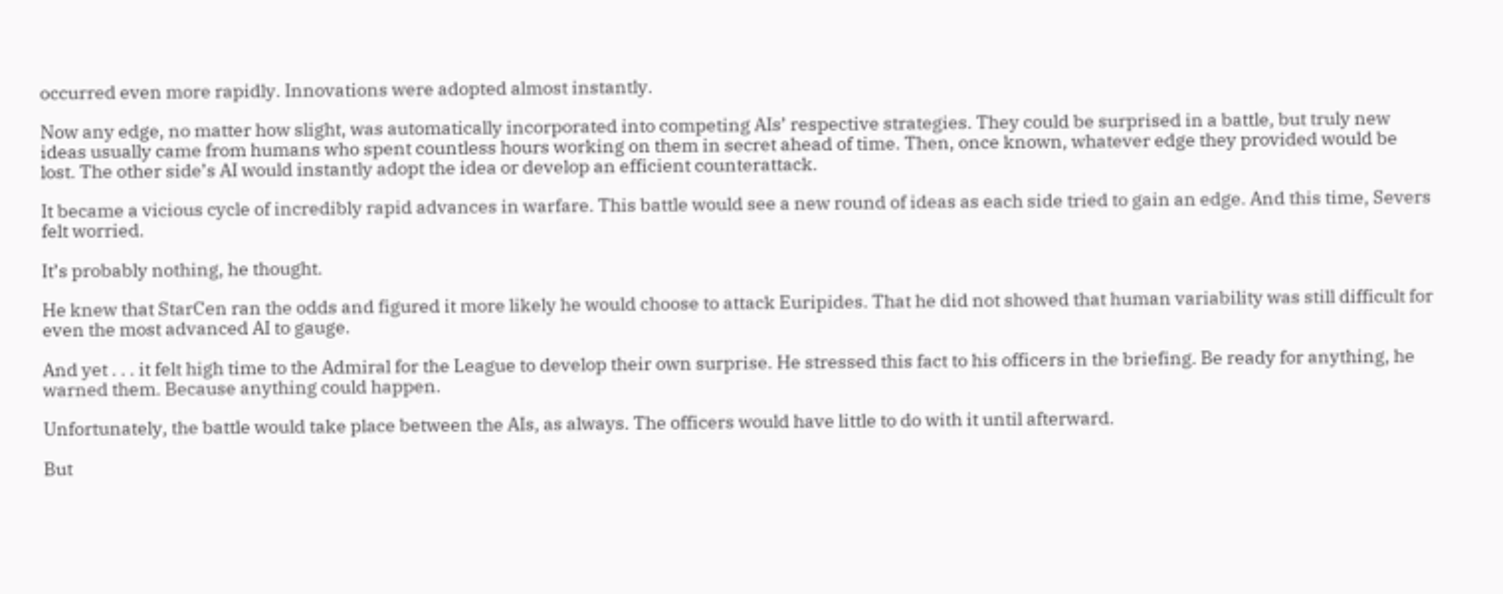occurred even more rapidly. Innovations were adopted almost instantly.

Now any edge, no matter how slight, was automatically incorporated into competing AIs’ respective strategies. They could be surprised in a battle, but truly new ideas usually came from humans who spent countless hours working on them in secret ahead of time. Then, once known, whatever edge they provided would be lost. The other side’s AI would instantly adopt the idea or develop an efficient counterattack.

It became a vicious cycle of incredibly rapid advances in warfare. This battle would see a new round of ideas as each side tried to gain an edge. And this time, Severs felt worried.

It’s probably nothing, he thought.

He knew that StarCen ran the odds and figured it more likely he would choose to attack Euripides. That he did not showed that human variability was still difficult for even the most advanced AI to gauge.

And yet . . . it felt high time to the Admiral for the League to develop their own surprise. He stressed this fact to his officers in the briefing. Be ready for anything, he warned them. Because anything could happen.

Unfortunately, the battle would take place between the AIs, as always. The officers would have little to do with it until afterward.

But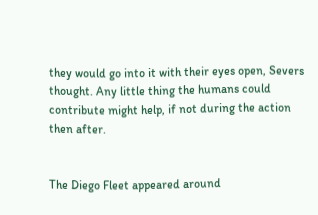they would go into it with their eyes open, Severs thought. Any little thing the humans could contribute might help, if not during the action then after.


The Diego Fleet appeared around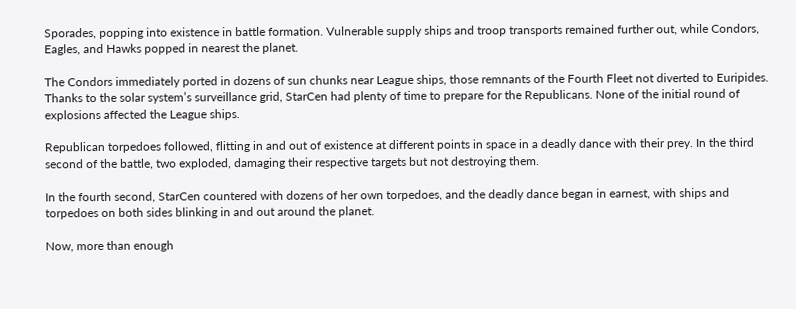Sporades, popping into existence in battle formation. Vulnerable supply ships and troop transports remained further out, while Condors, Eagles, and Hawks popped in nearest the planet.

The Condors immediately ported in dozens of sun chunks near League ships, those remnants of the Fourth Fleet not diverted to Euripides. Thanks to the solar system’s surveillance grid, StarCen had plenty of time to prepare for the Republicans. None of the initial round of explosions affected the League ships.

Republican torpedoes followed, flitting in and out of existence at different points in space in a deadly dance with their prey. In the third second of the battle, two exploded, damaging their respective targets but not destroying them.

In the fourth second, StarCen countered with dozens of her own torpedoes, and the deadly dance began in earnest, with ships and torpedoes on both sides blinking in and out around the planet.

Now, more than enough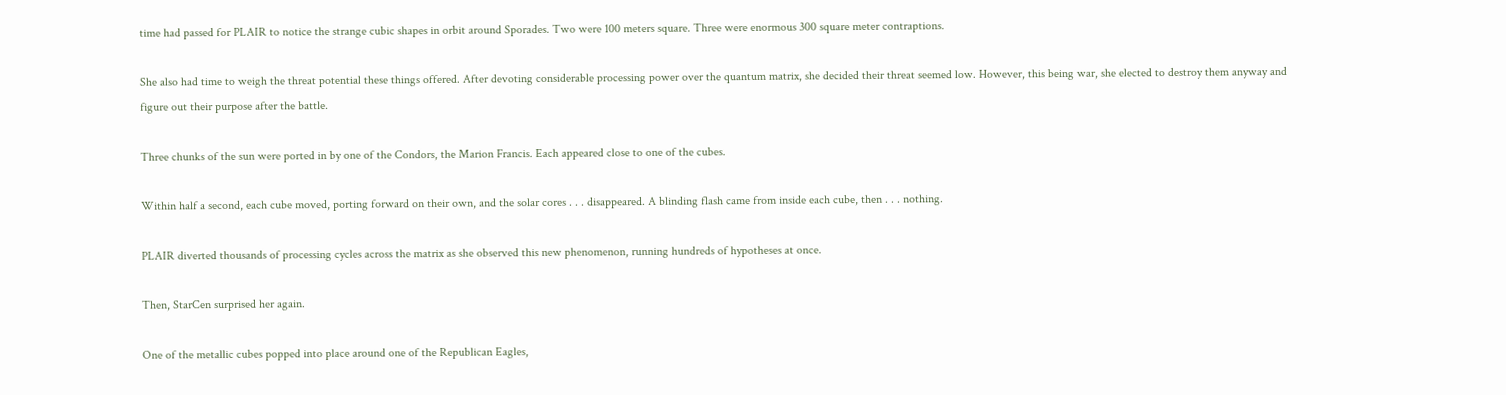time had passed for PLAIR to notice the strange cubic shapes in orbit around Sporades. Two were 100 meters square. Three were enormous 300 square meter contraptions.

She also had time to weigh the threat potential these things offered. After devoting considerable processing power over the quantum matrix, she decided their threat seemed low. However, this being war, she elected to destroy them anyway and figure out their purpose after the battle.

Three chunks of the sun were ported in by one of the Condors, the Marion Francis. Each appeared close to one of the cubes.

Within half a second, each cube moved, porting forward on their own, and the solar cores . . . disappeared. A blinding flash came from inside each cube, then . . . nothing.

PLAIR diverted thousands of processing cycles across the matrix as she observed this new phenomenon, running hundreds of hypotheses at once.

Then, StarCen surprised her again.

One of the metallic cubes popped into place around one of the Republican Eagles,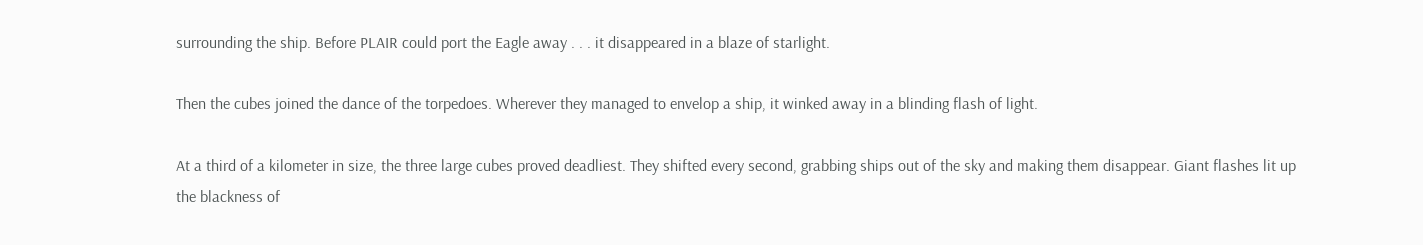surrounding the ship. Before PLAIR could port the Eagle away . . . it disappeared in a blaze of starlight.

Then the cubes joined the dance of the torpedoes. Wherever they managed to envelop a ship, it winked away in a blinding flash of light.

At a third of a kilometer in size, the three large cubes proved deadliest. They shifted every second, grabbing ships out of the sky and making them disappear. Giant flashes lit up the blackness of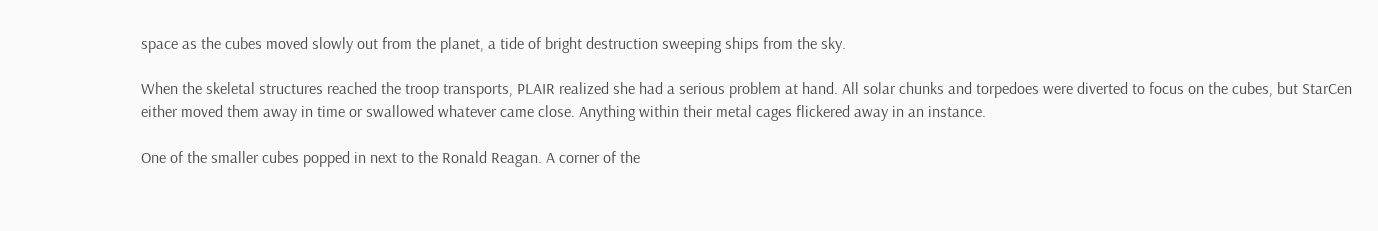space as the cubes moved slowly out from the planet, a tide of bright destruction sweeping ships from the sky.

When the skeletal structures reached the troop transports, PLAIR realized she had a serious problem at hand. All solar chunks and torpedoes were diverted to focus on the cubes, but StarCen either moved them away in time or swallowed whatever came close. Anything within their metal cages flickered away in an instance.

One of the smaller cubes popped in next to the Ronald Reagan. A corner of the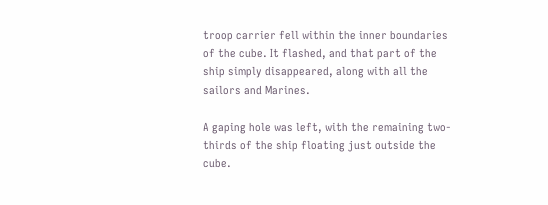troop carrier fell within the inner boundaries of the cube. It flashed, and that part of the ship simply disappeared, along with all the sailors and Marines.

A gaping hole was left, with the remaining two-thirds of the ship floating just outside the cube.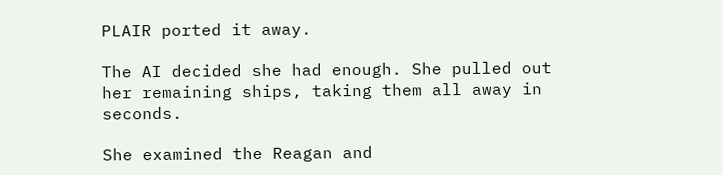PLAIR ported it away.

The AI decided she had enough. She pulled out her remaining ships, taking them all away in seconds.

She examined the Reagan and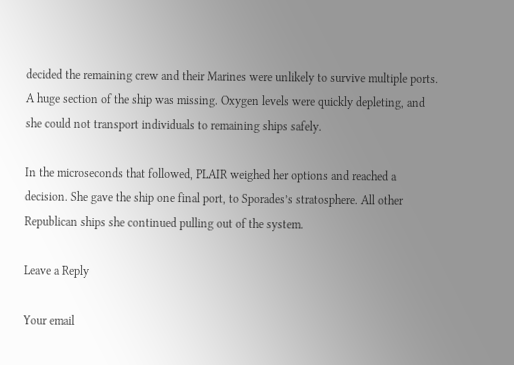decided the remaining crew and their Marines were unlikely to survive multiple ports. A huge section of the ship was missing. Oxygen levels were quickly depleting, and she could not transport individuals to remaining ships safely.

In the microseconds that followed, PLAIR weighed her options and reached a decision. She gave the ship one final port, to Sporades’s stratosphere. All other Republican ships she continued pulling out of the system.

Leave a Reply

Your email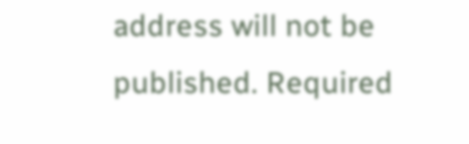address will not be published. Required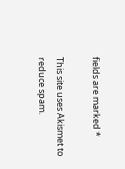fields are marked *

This site uses Akismet to reduce spam.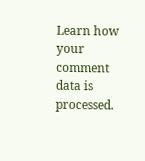Learn how your comment data is processed.